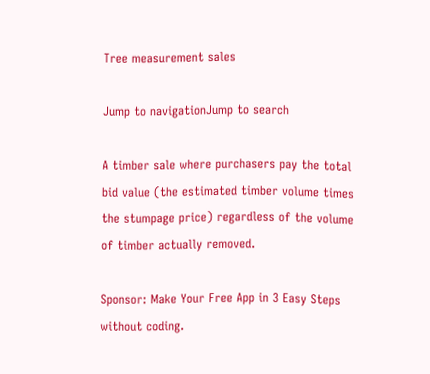Tree measurement sales

Jump to navigationJump to search

A timber sale where purchasers pay the total bid value (the estimated timber volume times the stumpage price) regardless of the volume of timber actually removed.

Sponsor: Make Your Free App in 3 Easy Steps without coding.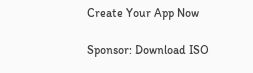Create Your App Now

Sponsor: Download ISO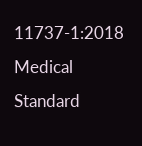11737-1:2018 Medical Standard